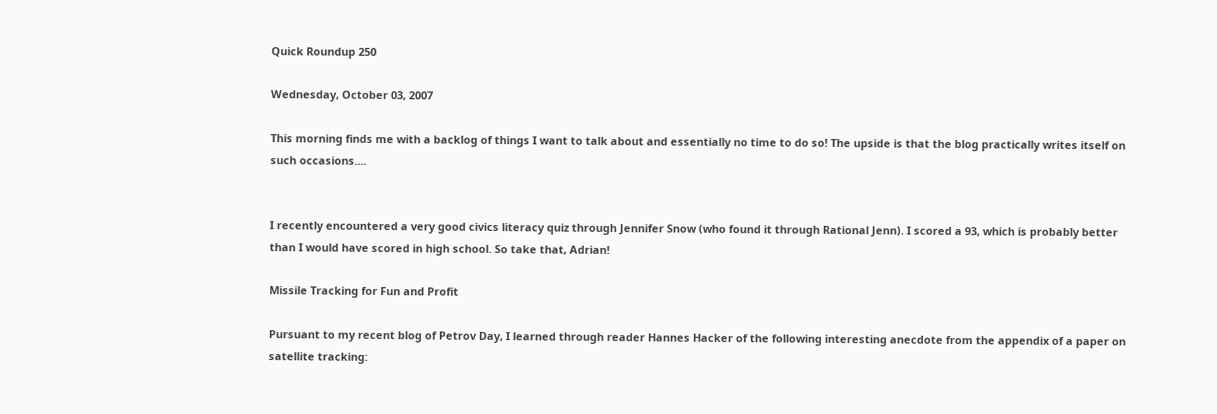Quick Roundup 250

Wednesday, October 03, 2007

This morning finds me with a backlog of things I want to talk about and essentially no time to do so! The upside is that the blog practically writes itself on such occasions....


I recently encountered a very good civics literacy quiz through Jennifer Snow (who found it through Rational Jenn). I scored a 93, which is probably better than I would have scored in high school. So take that, Adrian!

Missile Tracking for Fun and Profit

Pursuant to my recent blog of Petrov Day, I learned through reader Hannes Hacker of the following interesting anecdote from the appendix of a paper on satellite tracking: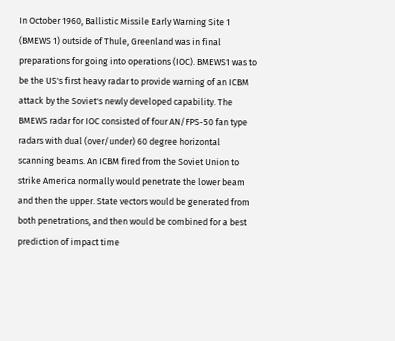In October 1960, Ballistic Missile Early Warning Site 1 (BMEWS 1) outside of Thule, Greenland was in final preparations for going into operations (IOC). BMEWS1 was to be the US's first heavy radar to provide warning of an ICBM attack by the Soviet's newly developed capability. The BMEWS radar for IOC consisted of four AN/FPS-50 fan type radars with dual (over/under) 60 degree horizontal scanning beams. An ICBM fired from the Soviet Union to strike America normally would penetrate the lower beam and then the upper. State vectors would be generated from both penetrations, and then would be combined for a best prediction of impact time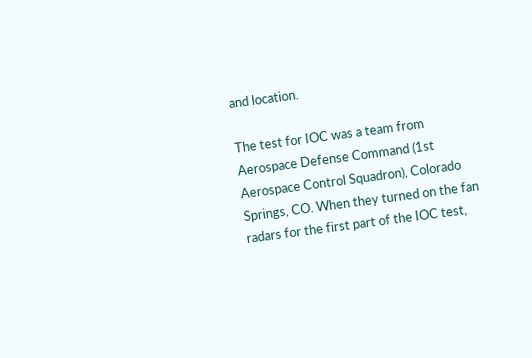and location.

The test for IOC was a team from Aerospace Defense Command (1st Aerospace Control Squadron), Colorado Springs, CO. When they turned on the fan radars for the first part of the IOC test,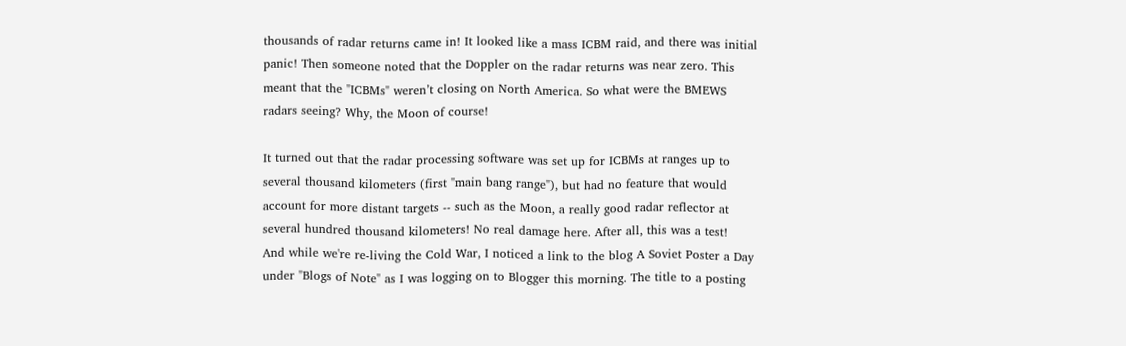thousands of radar returns came in! It looked like a mass ICBM raid, and there was initial panic! Then someone noted that the Doppler on the radar returns was near zero. This meant that the "ICBMs" weren’t closing on North America. So what were the BMEWS radars seeing? Why, the Moon of course!

It turned out that the radar processing software was set up for ICBMs at ranges up to several thousand kilometers (first "main bang range"), but had no feature that would account for more distant targets -- such as the Moon, a really good radar reflector at several hundred thousand kilometers! No real damage here. After all, this was a test!
And while we're re-living the Cold War, I noticed a link to the blog A Soviet Poster a Day under "Blogs of Note" as I was logging on to Blogger this morning. The title to a posting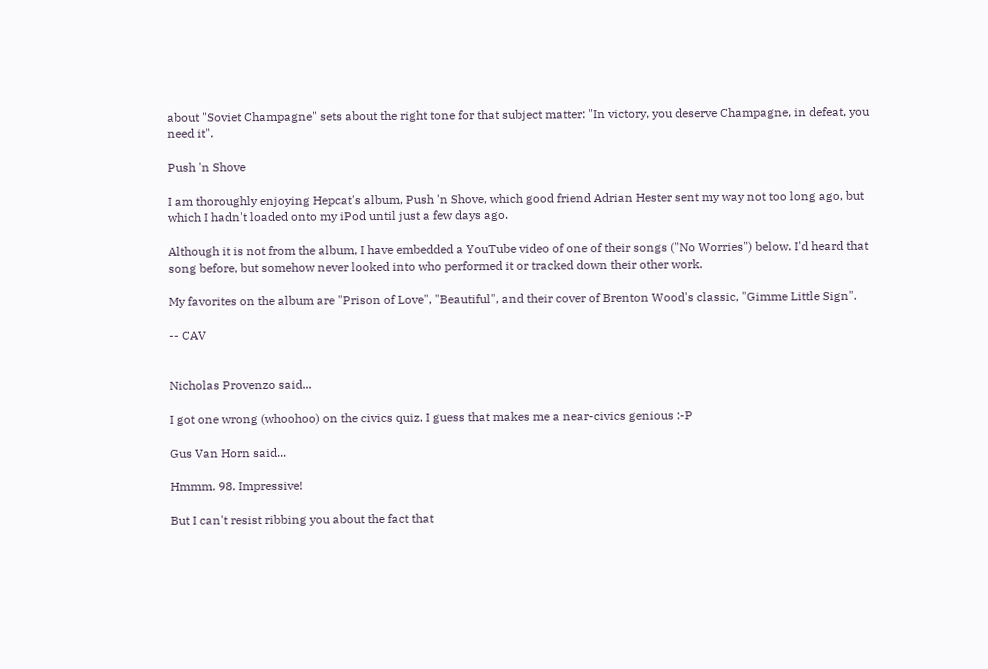about "Soviet Champagne" sets about the right tone for that subject matter: "In victory, you deserve Champagne, in defeat, you need it".

Push 'n Shove

I am thoroughly enjoying Hepcat's album, Push 'n Shove, which good friend Adrian Hester sent my way not too long ago, but which I hadn't loaded onto my iPod until just a few days ago.

Although it is not from the album, I have embedded a YouTube video of one of their songs ("No Worries") below. I'd heard that song before, but somehow never looked into who performed it or tracked down their other work.

My favorites on the album are "Prison of Love", "Beautiful", and their cover of Brenton Wood's classic, "Gimme Little Sign".

-- CAV


Nicholas Provenzo said...

I got one wrong (whoohoo) on the civics quiz. I guess that makes me a near-civics genious :-P

Gus Van Horn said...

Hmmm. 98. Impressive!

But I can't resist ribbing you about the fact that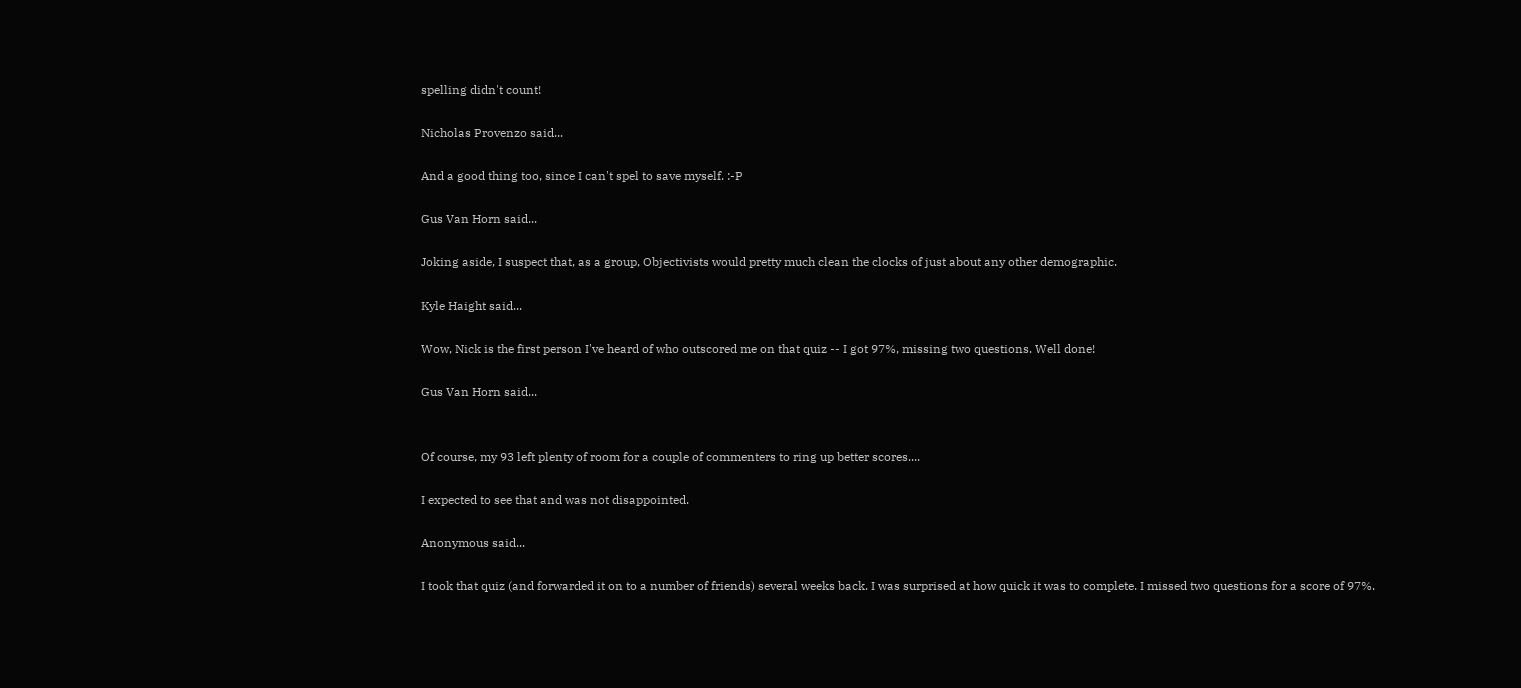spelling didn't count!

Nicholas Provenzo said...

And a good thing too, since I can't spel to save myself. :-P

Gus Van Horn said...

Joking aside, I suspect that, as a group, Objectivists would pretty much clean the clocks of just about any other demographic.

Kyle Haight said...

Wow, Nick is the first person I've heard of who outscored me on that quiz -- I got 97%, missing two questions. Well done!

Gus Van Horn said...


Of course, my 93 left plenty of room for a couple of commenters to ring up better scores....

I expected to see that and was not disappointed.

Anonymous said...

I took that quiz (and forwarded it on to a number of friends) several weeks back. I was surprised at how quick it was to complete. I missed two questions for a score of 97%.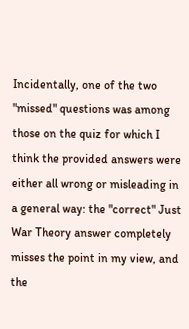Incidentally, one of the two "missed" questions was among those on the quiz for which I think the provided answers were either all wrong or misleading in a general way: the "correct" Just War Theory answer completely misses the point in my view, and the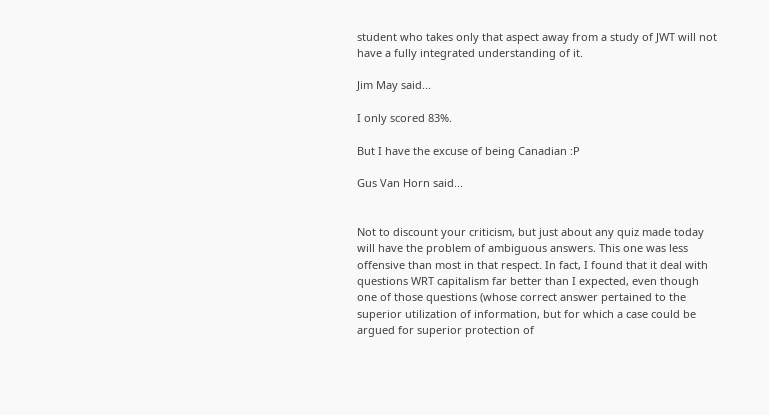student who takes only that aspect away from a study of JWT will not have a fully integrated understanding of it.

Jim May said...

I only scored 83%.

But I have the excuse of being Canadian :P

Gus Van Horn said...


Not to discount your criticism, but just about any quiz made today will have the problem of ambiguous answers. This one was less offensive than most in that respect. In fact, I found that it deal with questions WRT capitalism far better than I expected, even though one of those questions (whose correct answer pertained to the superior utilization of information, but for which a case could be argued for superior protection of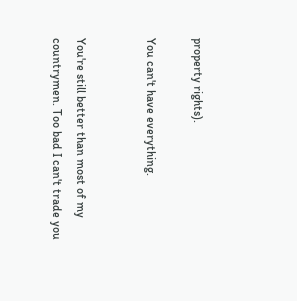property rights).

You can't have everything.


You're still better than most of my countrymen. Too bad I can't trade you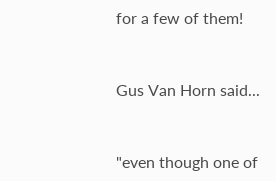for a few of them!


Gus Van Horn said...


"even though one of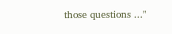those questions ..."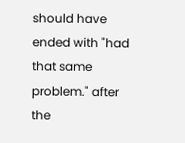should have ended with "had that same problem." after the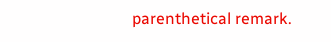parenthetical remark.